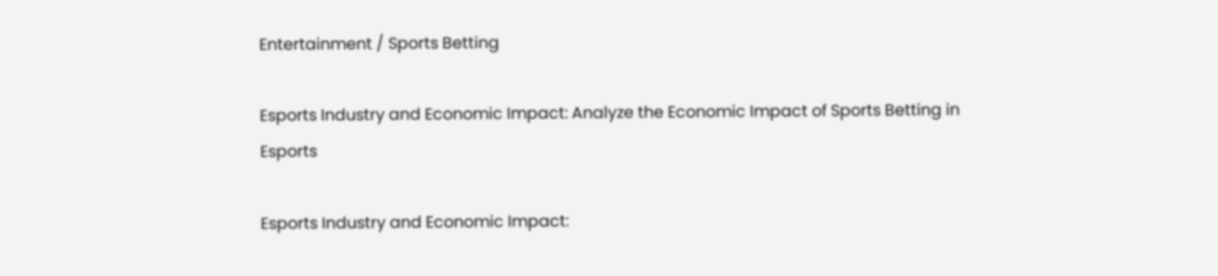Entertainment / Sports Betting

Esports Industry and Economic Impact: Analyze the Economic Impact of Sports Betting in Esports

Esports Industry and Economic Impact: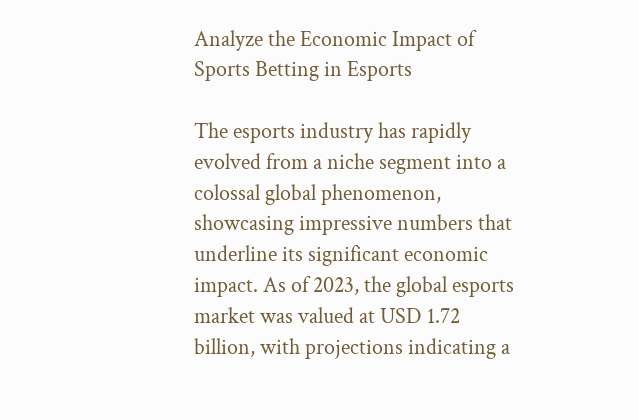Analyze the Economic Impact of Sports Betting in Esports

The esports industry has rapidly evolved from a niche segment into a colossal global phenomenon, showcasing impressive numbers that underline its significant economic impact. As of 2023, the global esports market was valued at USD 1.72 billion, with projections indicating a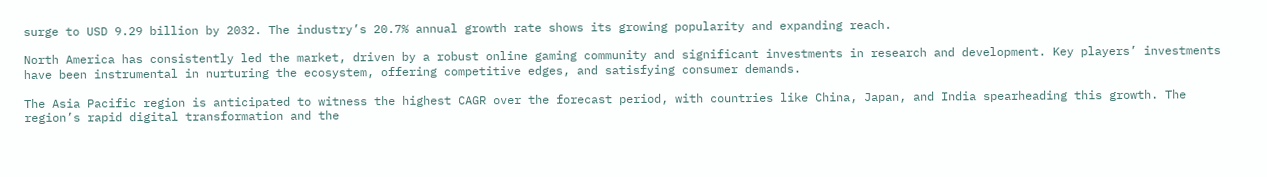surge to USD 9.29 billion by 2032. The industry’s 20.7% annual growth rate shows its growing popularity and expanding reach.

North America has consistently led the market, driven by a robust online gaming community and significant investments in research and development. Key players’ investments have been instrumental in nurturing the ecosystem, offering competitive edges, and satisfying consumer demands.

The Asia Pacific region is anticipated to witness the highest CAGR over the forecast period, with countries like China, Japan, and India spearheading this growth. The region’s rapid digital transformation and the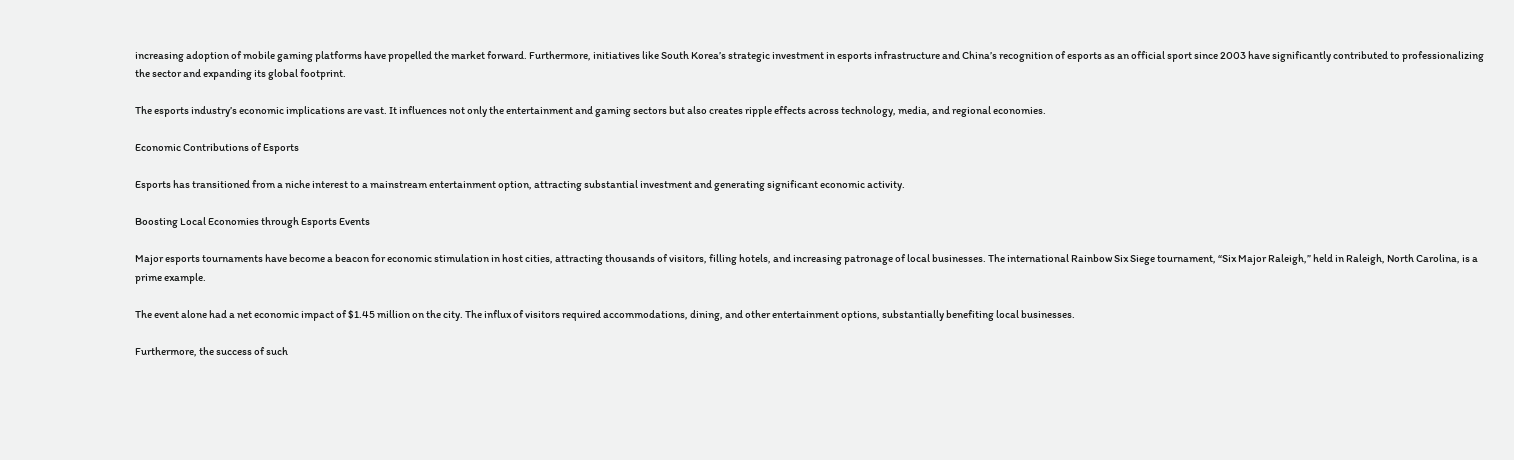increasing adoption of mobile gaming platforms have propelled the market forward. Furthermore, initiatives like South Korea’s strategic investment in esports infrastructure and China’s recognition of esports as an official sport since 2003 have significantly contributed to professionalizing the sector and expanding its global footprint.

The esports industry’s economic implications are vast. It influences not only the entertainment and gaming sectors but also creates ripple effects across technology, media, and regional economies.

Economic Contributions of Esports

Esports has transitioned from a niche interest to a mainstream entertainment option, attracting substantial investment and generating significant economic activity.

Boosting Local Economies through Esports Events

Major esports tournaments have become a beacon for economic stimulation in host cities, attracting thousands of visitors, filling hotels, and increasing patronage of local businesses. The international Rainbow Six Siege tournament, “Six Major Raleigh,” held in Raleigh, North Carolina, is a prime example.

The event alone had a net economic impact of $1.45 million on the city. The influx of visitors required accommodations, dining, and other entertainment options, substantially benefiting local businesses.

Furthermore, the success of such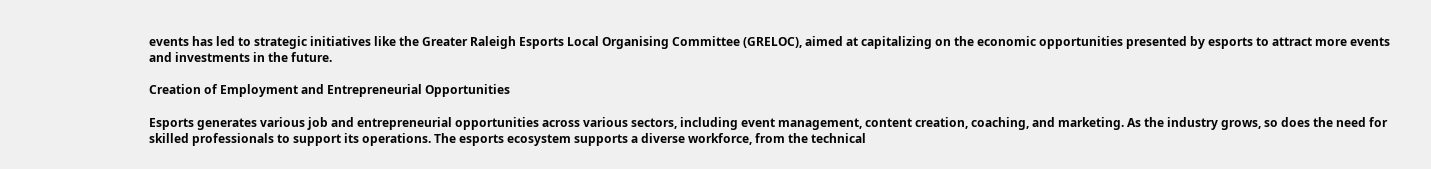events has led to strategic initiatives like the Greater Raleigh Esports Local Organising Committee (GRELOC), aimed at capitalizing on the economic opportunities presented by esports to attract more events and investments in the future.

Creation of Employment and Entrepreneurial Opportunities

Esports generates various job and entrepreneurial opportunities across various sectors, including event management, content creation, coaching, and marketing. As the industry grows, so does the need for skilled professionals to support its operations. The esports ecosystem supports a diverse workforce, from the technical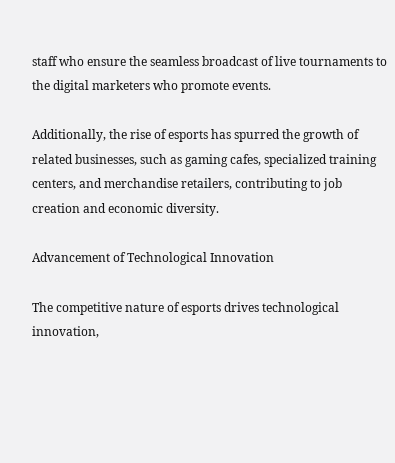staff who ensure the seamless broadcast of live tournaments to the digital marketers who promote events.

Additionally, the rise of esports has spurred the growth of related businesses, such as gaming cafes, specialized training centers, and merchandise retailers, contributing to job creation and economic diversity.

Advancement of Technological Innovation

The competitive nature of esports drives technological innovation,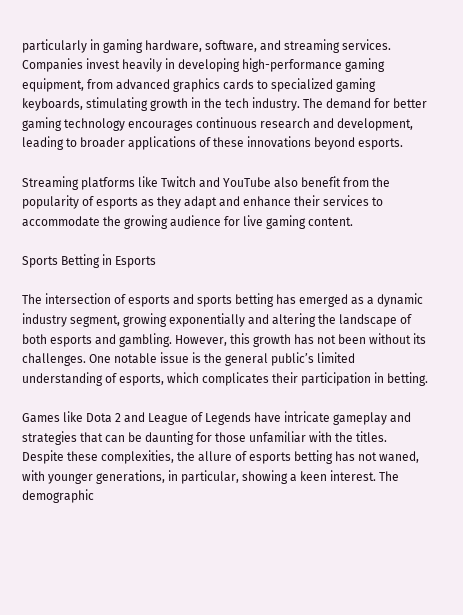particularly in gaming hardware, software, and streaming services. Companies invest heavily in developing high-performance gaming equipment, from advanced graphics cards to specialized gaming keyboards, stimulating growth in the tech industry. The demand for better gaming technology encourages continuous research and development, leading to broader applications of these innovations beyond esports.

Streaming platforms like Twitch and YouTube also benefit from the popularity of esports as they adapt and enhance their services to accommodate the growing audience for live gaming content.

Sports Betting in Esports

The intersection of esports and sports betting has emerged as a dynamic industry segment, growing exponentially and altering the landscape of both esports and gambling. However, this growth has not been without its challenges. One notable issue is the general public’s limited understanding of esports, which complicates their participation in betting.

Games like Dota 2 and League of Legends have intricate gameplay and strategies that can be daunting for those unfamiliar with the titles. Despite these complexities, the allure of esports betting has not waned, with younger generations, in particular, showing a keen interest. The demographic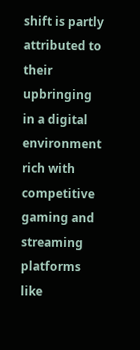shift is partly attributed to their upbringing in a digital environment rich with competitive gaming and streaming platforms like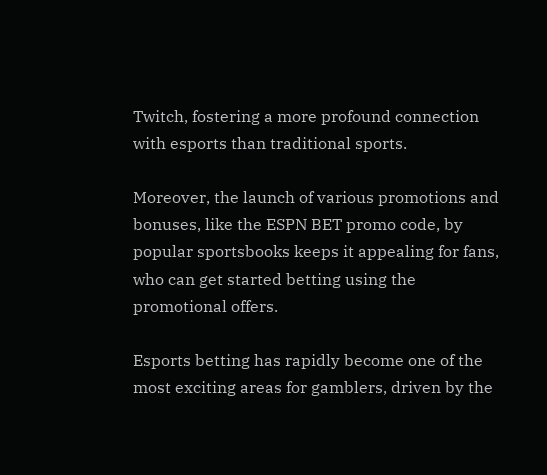Twitch, fostering a more profound connection with esports than traditional sports.

Moreover, the launch of various promotions and bonuses, like the ESPN BET promo code, by popular sportsbooks keeps it appealing for fans, who can get started betting using the promotional offers.

Esports betting has rapidly become one of the most exciting areas for gamblers, driven by the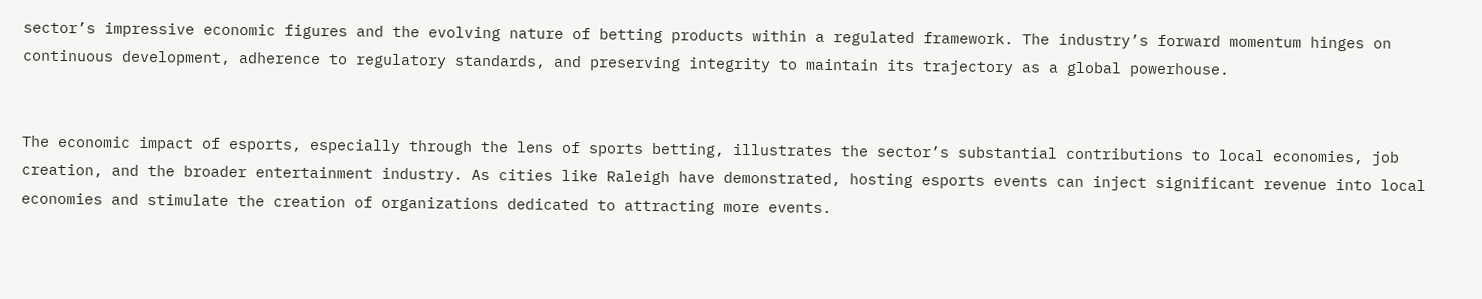sector’s impressive economic figures and the evolving nature of betting products within a regulated framework. The industry’s forward momentum hinges on continuous development, adherence to regulatory standards, and preserving integrity to maintain its trajectory as a global powerhouse.


The economic impact of esports, especially through the lens of sports betting, illustrates the sector’s substantial contributions to local economies, job creation, and the broader entertainment industry. As cities like Raleigh have demonstrated, hosting esports events can inject significant revenue into local economies and stimulate the creation of organizations dedicated to attracting more events.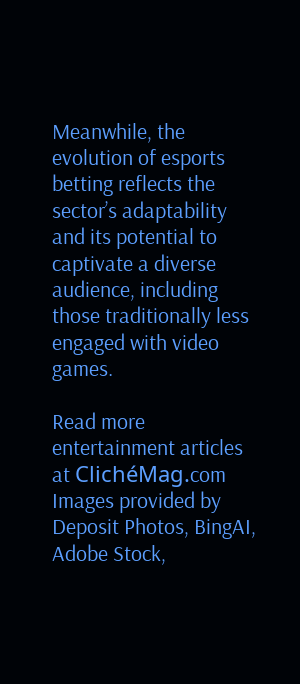Meanwhile, the evolution of esports betting reflects the sector’s adaptability and its potential to captivate a diverse audience, including those traditionally less engaged with video games.

Read more entertainment articles at ClichéMag.com
Images provided by Deposit Photos, BingAI, Adobe Stock,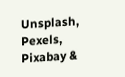Unsplash, Pexels, Pixabay &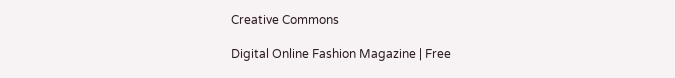Creative Commons

Digital Online Fashion Magazine | Free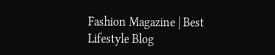Fashion Magazine | Best Lifestyle Blog